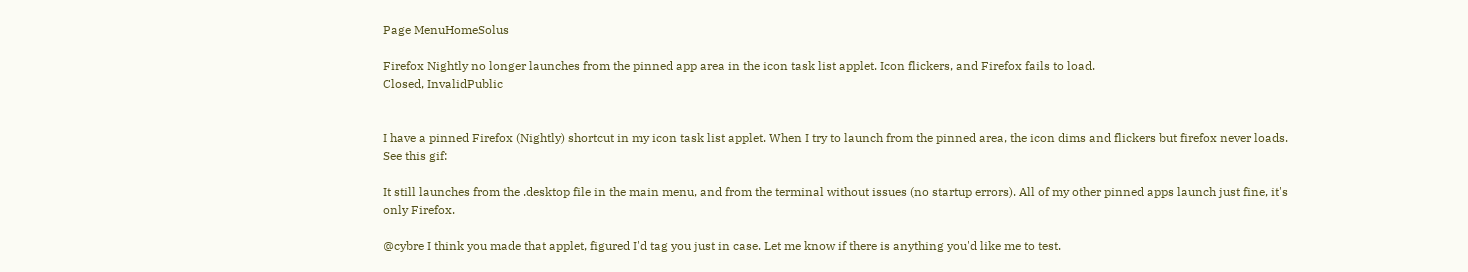Page MenuHomeSolus

Firefox Nightly no longer launches from the pinned app area in the icon task list applet. Icon flickers, and Firefox fails to load.
Closed, InvalidPublic


I have a pinned Firefox (Nightly) shortcut in my icon task list applet. When I try to launch from the pinned area, the icon dims and flickers but firefox never loads. See this gif:

It still launches from the .desktop file in the main menu, and from the terminal without issues (no startup errors). All of my other pinned apps launch just fine, it's only Firefox.

@cybre I think you made that applet, figured I'd tag you just in case. Let me know if there is anything you'd like me to test.